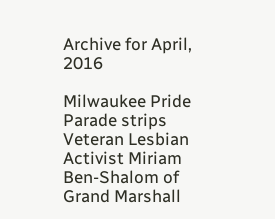Archive for April, 2016

Milwaukee Pride Parade strips Veteran Lesbian Activist Miriam Ben-Shalom of Grand Marshall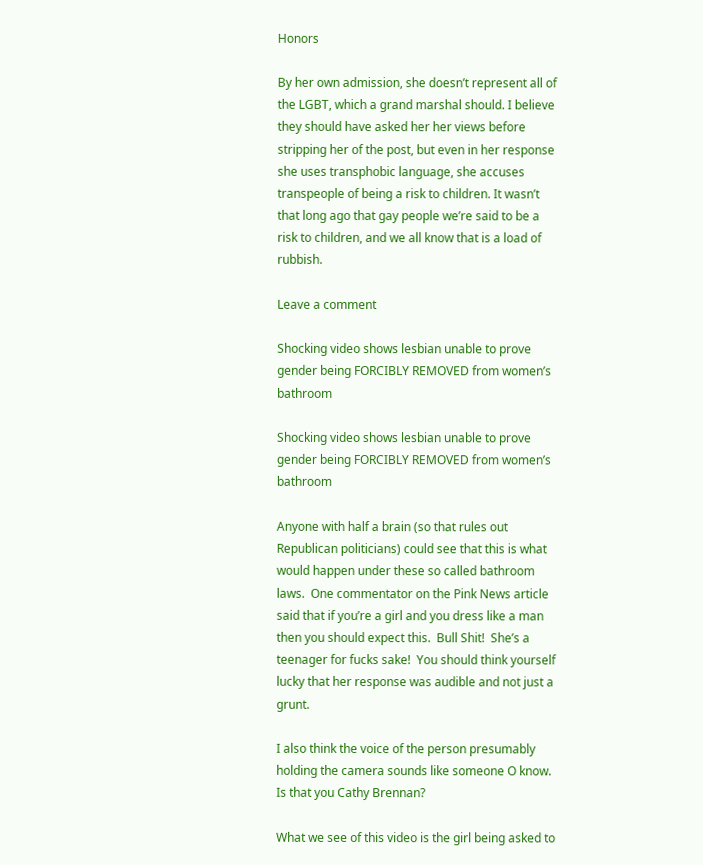Honors

By her own admission, she doesn’t represent all of the LGBT, which a grand marshal should. I believe they should have asked her her views before stripping her of the post, but even in her response she uses transphobic language, she accuses transpeople of being a risk to children. It wasn’t that long ago that gay people we’re said to be a risk to children, and we all know that is a load of rubbish.

Leave a comment

Shocking video shows lesbian unable to prove gender being FORCIBLY REMOVED from women’s bathroom

Shocking video shows lesbian unable to prove gender being FORCIBLY REMOVED from women’s bathroom

Anyone with half a brain (so that rules out Republican politicians) could see that this is what would happen under these so called bathroom laws.  One commentator on the Pink News article said that if you’re a girl and you dress like a man then you should expect this.  Bull Shit!  She’s a teenager for fucks sake!  You should think yourself lucky that her response was audible and not just a grunt.

I also think the voice of the person presumably holding the camera sounds like someone O know.  Is that you Cathy Brennan?

What we see of this video is the girl being asked to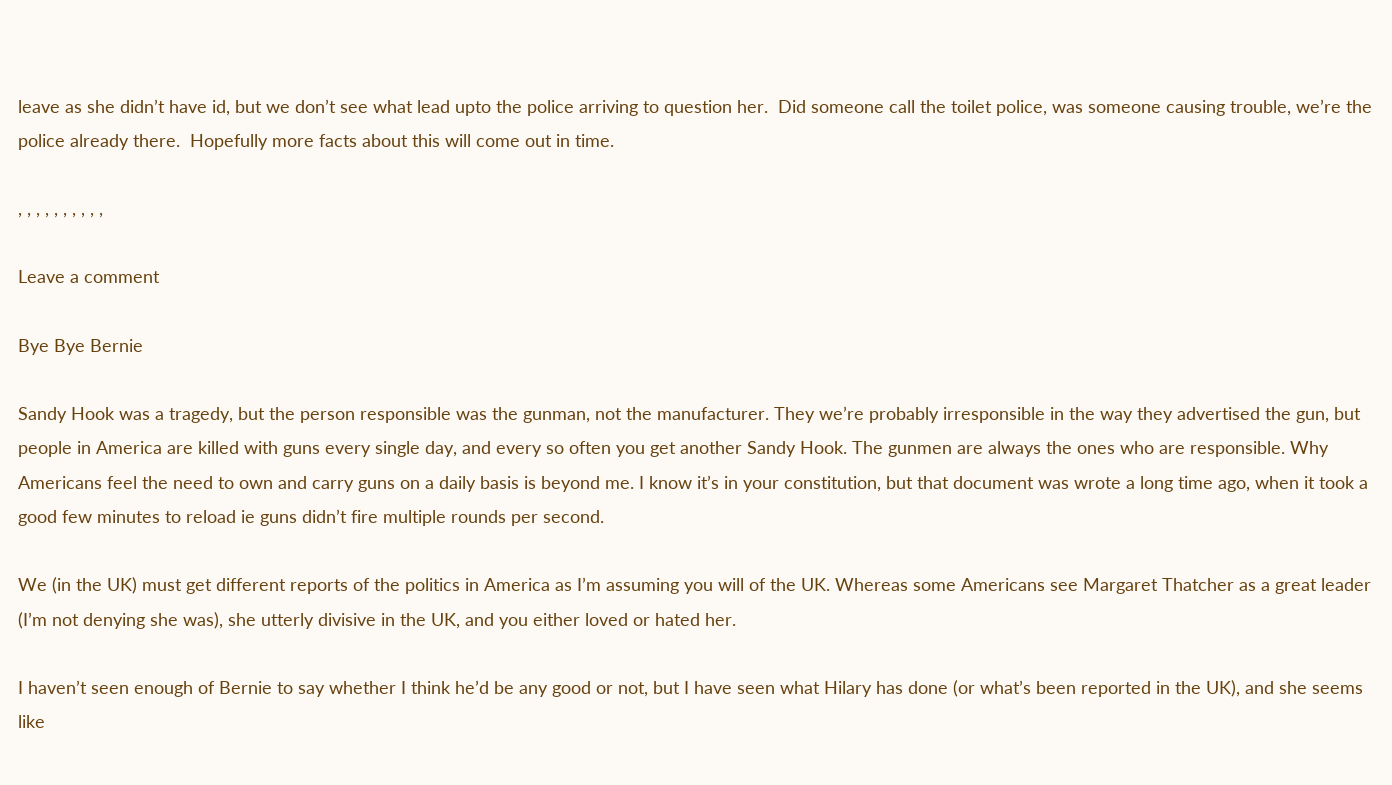leave as she didn’t have id, but we don’t see what lead upto the police arriving to question her.  Did someone call the toilet police, was someone causing trouble, we’re the police already there.  Hopefully more facts about this will come out in time.

, , , , , , , , , ,

Leave a comment

Bye Bye Bernie

Sandy Hook was a tragedy, but the person responsible was the gunman, not the manufacturer. They we’re probably irresponsible in the way they advertised the gun, but people in America are killed with guns every single day, and every so often you get another Sandy Hook. The gunmen are always the ones who are responsible. Why Americans feel the need to own and carry guns on a daily basis is beyond me. I know it’s in your constitution, but that document was wrote a long time ago, when it took a good few minutes to reload ie guns didn’t fire multiple rounds per second.

We (in the UK) must get different reports of the politics in America as I’m assuming you will of the UK. Whereas some Americans see Margaret Thatcher as a great leader (I’m not denying she was), she utterly divisive in the UK, and you either loved or hated her.

I haven’t seen enough of Bernie to say whether I think he’d be any good or not, but I have seen what Hilary has done (or what’s been reported in the UK), and she seems like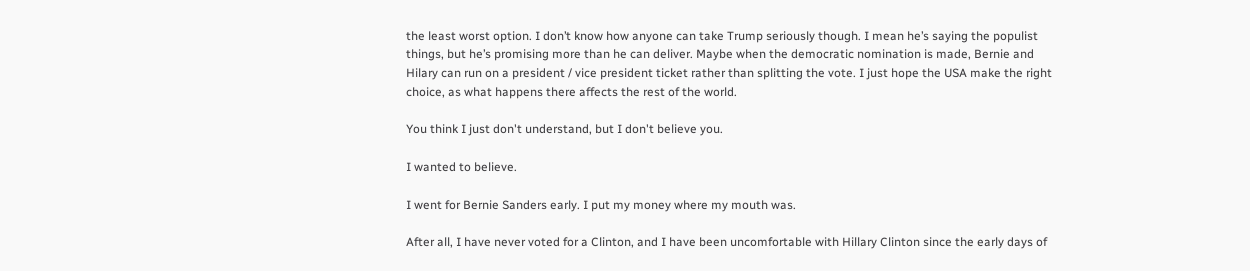the least worst option. I don’t know how anyone can take Trump seriously though. I mean he’s saying the populist things, but he’s promising more than he can deliver. Maybe when the democratic nomination is made, Bernie and Hilary can run on a president / vice president ticket rather than splitting the vote. I just hope the USA make the right choice, as what happens there affects the rest of the world.

You think I just don't understand, but I don't believe you.

I wanted to believe.

I went for Bernie Sanders early. I put my money where my mouth was.

After all, I have never voted for a Clinton, and I have been uncomfortable with Hillary Clinton since the early days of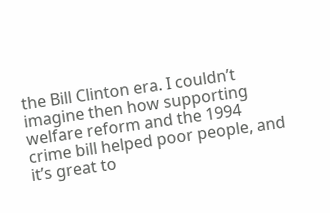the Bill Clinton era. I couldn’t imagine then how supporting welfare reform and the 1994 crime bill helped poor people, and it’s great to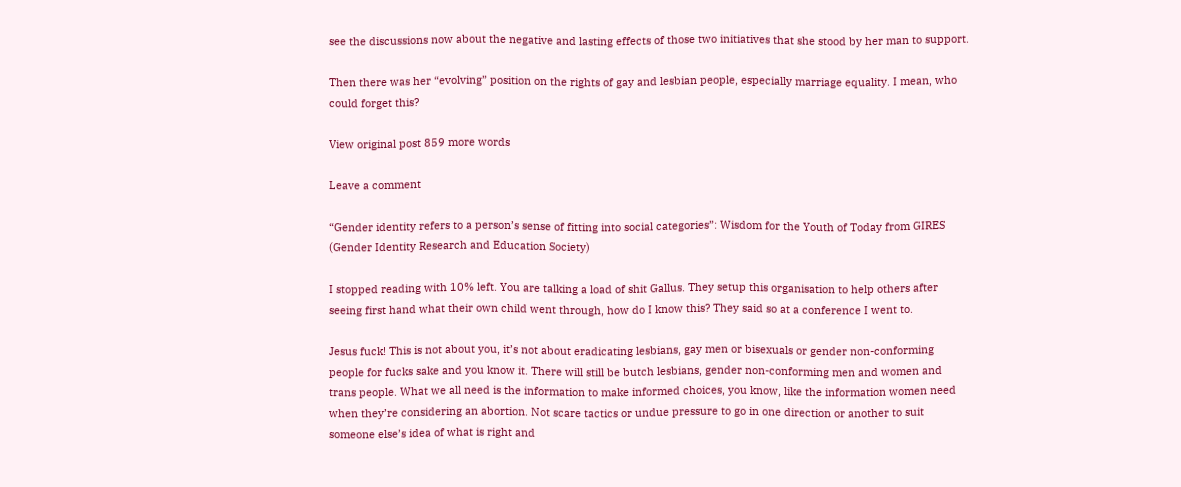see the discussions now about the negative and lasting effects of those two initiatives that she stood by her man to support.

Then there was her “evolving” position on the rights of gay and lesbian people, especially marriage equality. I mean, who could forget this?

View original post 859 more words

Leave a comment

“Gender identity refers to a person’s sense of fitting into social categories”: Wisdom for the Youth of Today from GIRES (Gender Identity Research and Education Society)

I stopped reading with 10% left. You are talking a load of shit Gallus. They setup this organisation to help others after seeing first hand what their own child went through, how do I know this? They said so at a conference I went to.

Jesus fuck! This is not about you, it’s not about eradicating lesbians, gay men or bisexuals or gender non-conforming people for fucks sake and you know it. There will still be butch lesbians, gender non-conforming men and women and trans people. What we all need is the information to make informed choices, you know, like the information women need when they’re considering an abortion. Not scare tactics or undue pressure to go in one direction or another to suit someone else’s idea of what is right and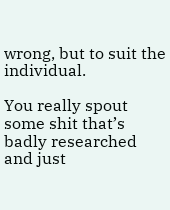wrong, but to suit the individual.

You really spout some shit that’s badly researched and just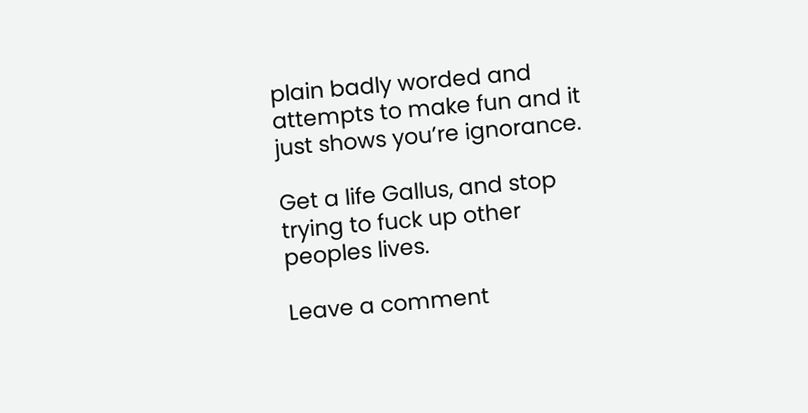plain badly worded and attempts to make fun and it just shows you’re ignorance.

Get a life Gallus, and stop trying to fuck up other peoples lives.

Leave a comment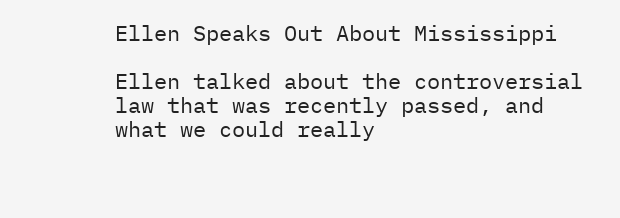Ellen Speaks Out About Mississippi

Ellen talked about the controversial law that was recently passed, and what we could really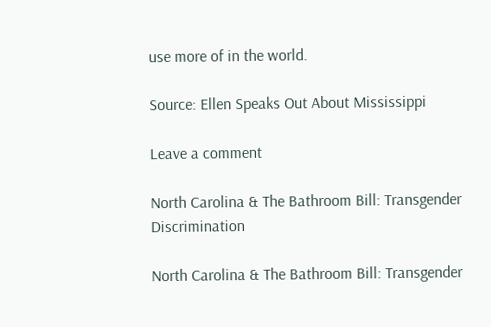use more of in the world.

Source: Ellen Speaks Out About Mississippi

Leave a comment

North Carolina & The Bathroom Bill: Transgender Discrimination

North Carolina & The Bathroom Bill: Transgender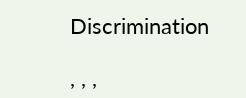Discrimination

, , ,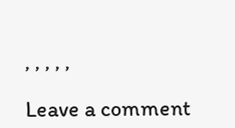, , , , ,

Leave a comment